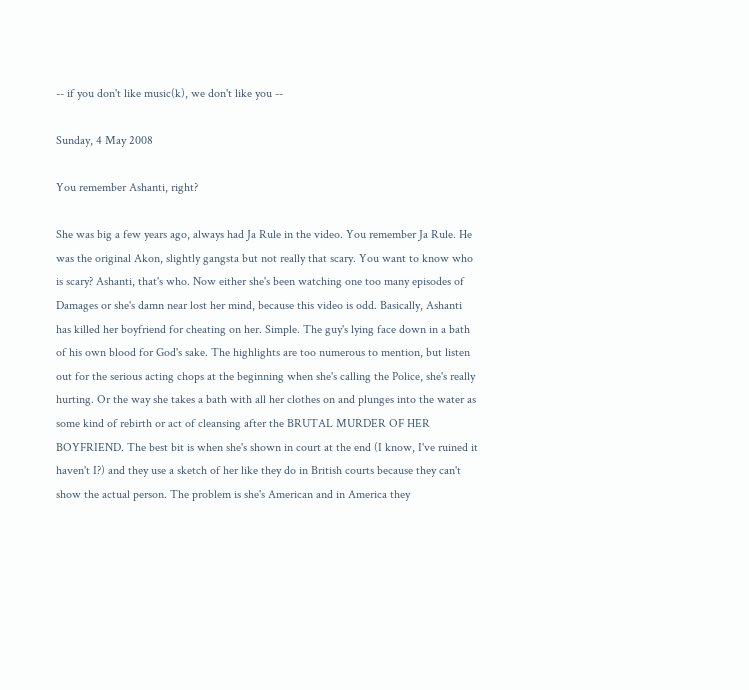-- if you don't like music(k), we don't like you --

Sunday, 4 May 2008

You remember Ashanti, right?

She was big a few years ago, always had Ja Rule in the video. You remember Ja Rule. He was the original Akon, slightly gangsta but not really that scary. You want to know who is scary? Ashanti, that's who. Now either she's been watching one too many episodes of Damages or she's damn near lost her mind, because this video is odd. Basically, Ashanti has killed her boyfriend for cheating on her. Simple. The guy's lying face down in a bath of his own blood for God's sake. The highlights are too numerous to mention, but listen out for the serious acting chops at the beginning when she's calling the Police, she's really hurting. Or the way she takes a bath with all her clothes on and plunges into the water as some kind of rebirth or act of cleansing after the BRUTAL MURDER OF HER BOYFRIEND. The best bit is when she's shown in court at the end (I know, I've ruined it haven't I?) and they use a sketch of her like they do in British courts because they can't show the actual person. The problem is she's American and in America they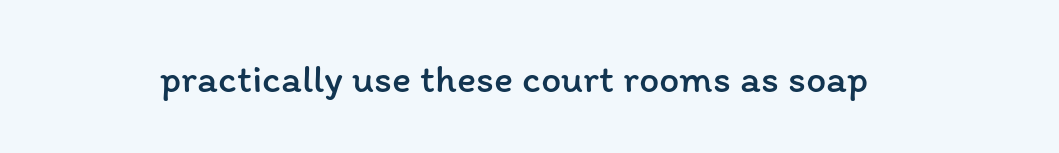practically use these court rooms as soap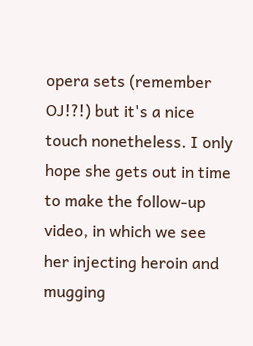opera sets (remember OJ!?!) but it's a nice touch nonetheless. I only hope she gets out in time to make the follow-up video, in which we see her injecting heroin and mugging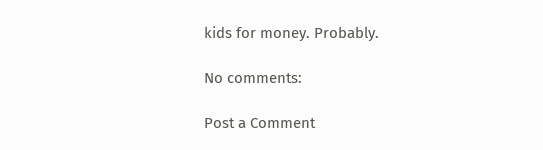kids for money. Probably.

No comments:

Post a Comment